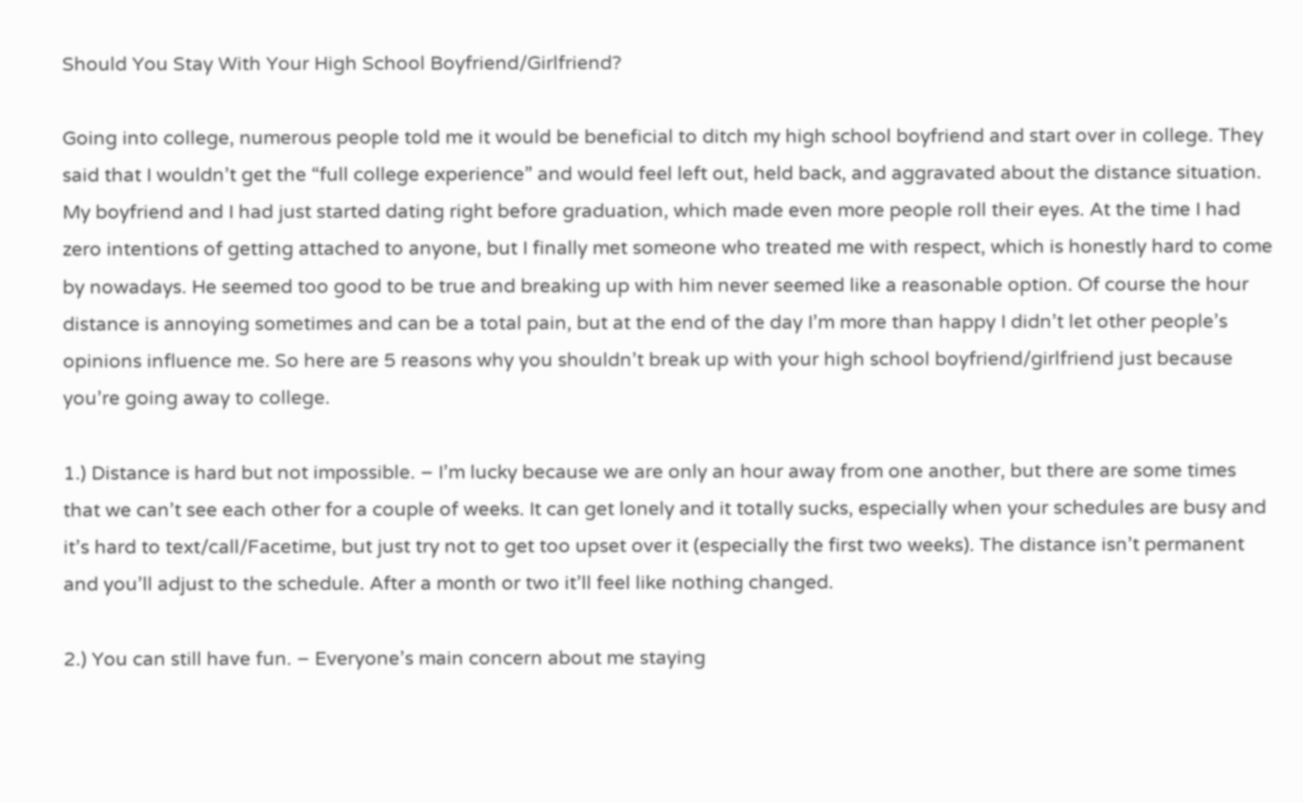Should You Stay With Your High School Boyfriend/Girlfriend?

Going into college, numerous people told me it would be beneficial to ditch my high school boyfriend and start over in college. They said that I wouldn’t get the “full college experience” and would feel left out, held back, and aggravated about the distance situation. My boyfriend and I had just started dating right before graduation, which made even more people roll their eyes. At the time I had zero intentions of getting attached to anyone, but I finally met someone who treated me with respect, which is honestly hard to come by nowadays. He seemed too good to be true and breaking up with him never seemed like a reasonable option. Of course the hour distance is annoying sometimes and can be a total pain, but at the end of the day I’m more than happy I didn’t let other people’s opinions influence me. So here are 5 reasons why you shouldn’t break up with your high school boyfriend/girlfriend just because you’re going away to college.

1.) Distance is hard but not impossible. – I’m lucky because we are only an hour away from one another, but there are some times that we can’t see each other for a couple of weeks. It can get lonely and it totally sucks, especially when your schedules are busy and it’s hard to text/call/Facetime, but just try not to get too upset over it (especially the first two weeks). The distance isn’t permanent and you’ll adjust to the schedule. After a month or two it’ll feel like nothing changed.

2.) You can still have fun. – Everyone’s main concern about me staying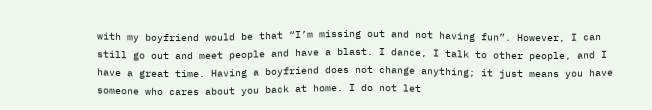with my boyfriend would be that “I’m missing out and not having fun”. However, I can still go out and meet people and have a blast. I dance, I talk to other people, and I have a great time. Having a boyfriend does not change anything; it just means you have someone who cares about you back at home. I do not let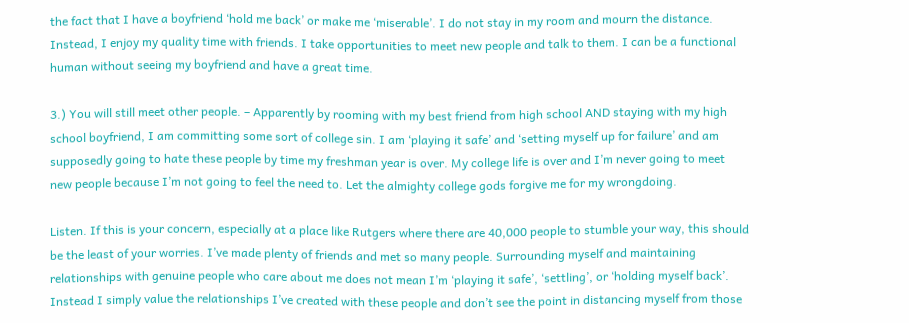the fact that I have a boyfriend ‘hold me back’ or make me ‘miserable’. I do not stay in my room and mourn the distance. Instead, I enjoy my quality time with friends. I take opportunities to meet new people and talk to them. I can be a functional human without seeing my boyfriend and have a great time.

3.) You will still meet other people. – Apparently by rooming with my best friend from high school AND staying with my high school boyfriend, I am committing some sort of college sin. I am ‘playing it safe’ and ‘setting myself up for failure’ and am supposedly going to hate these people by time my freshman year is over. My college life is over and I’m never going to meet new people because I’m not going to feel the need to. Let the almighty college gods forgive me for my wrongdoing.

Listen. If this is your concern, especially at a place like Rutgers where there are 40,000 people to stumble your way, this should be the least of your worries. I’ve made plenty of friends and met so many people. Surrounding myself and maintaining relationships with genuine people who care about me does not mean I’m ‘playing it safe’, ‘settling’, or ‘holding myself back’. Instead I simply value the relationships I’ve created with these people and don’t see the point in distancing myself from those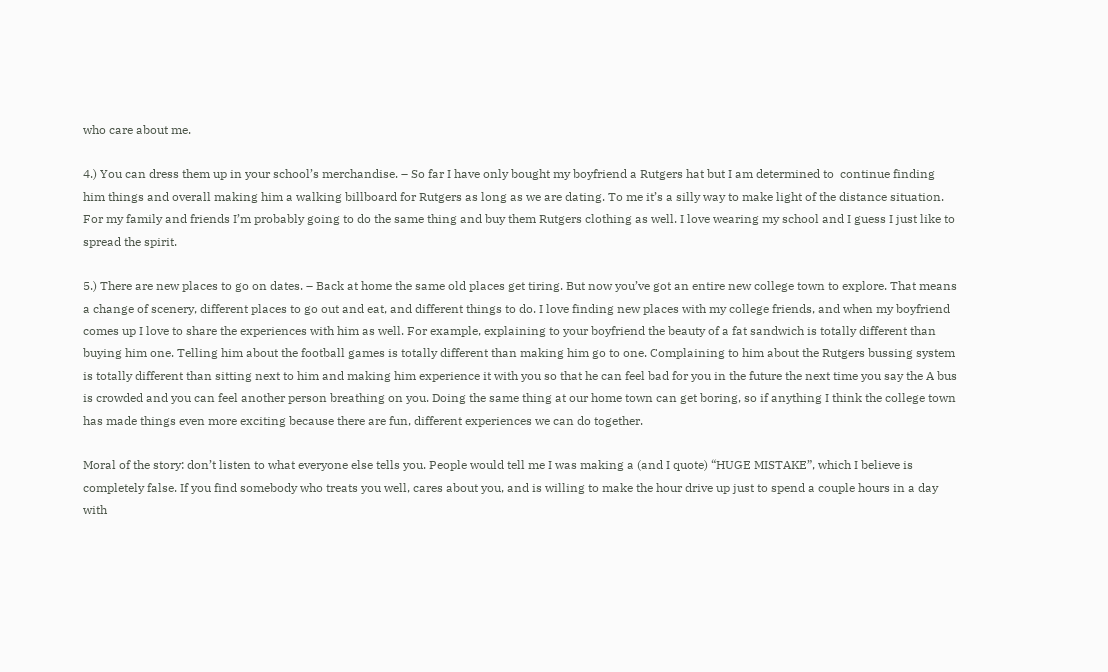who care about me.

4.) You can dress them up in your school’s merchandise. – So far I have only bought my boyfriend a Rutgers hat but I am determined to  continue finding him things and overall making him a walking billboard for Rutgers as long as we are dating. To me it’s a silly way to make light of the distance situation. For my family and friends I’m probably going to do the same thing and buy them Rutgers clothing as well. I love wearing my school and I guess I just like to spread the spirit.

5.) There are new places to go on dates. – Back at home the same old places get tiring. But now you’ve got an entire new college town to explore. That means a change of scenery, different places to go out and eat, and different things to do. I love finding new places with my college friends, and when my boyfriend comes up I love to share the experiences with him as well. For example, explaining to your boyfriend the beauty of a fat sandwich is totally different than buying him one. Telling him about the football games is totally different than making him go to one. Complaining to him about the Rutgers bussing system is totally different than sitting next to him and making him experience it with you so that he can feel bad for you in the future the next time you say the A bus is crowded and you can feel another person breathing on you. Doing the same thing at our home town can get boring, so if anything I think the college town has made things even more exciting because there are fun, different experiences we can do together.

Moral of the story: don’t listen to what everyone else tells you. People would tell me I was making a (and I quote) “HUGE MISTAKE”, which I believe is completely false. If you find somebody who treats you well, cares about you, and is willing to make the hour drive up just to spend a couple hours in a day with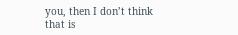you, then I don’t think that is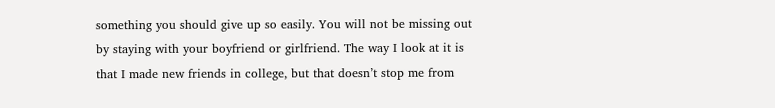something you should give up so easily. You will not be missing out by staying with your boyfriend or girlfriend. The way I look at it is that I made new friends in college, but that doesn’t stop me from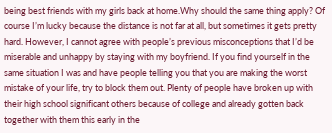being best friends with my girls back at home.Why should the same thing apply? Of course I’m lucky because the distance is not far at all, but sometimes it gets pretty hard. However, I cannot agree with people’s previous misconceptions that I’d be miserable and unhappy by staying with my boyfriend. If you find yourself in the same situation I was and have people telling you that you are making the worst mistake of your life, try to block them out. Plenty of people have broken up with their high school significant others because of college and already gotten back together with them this early in the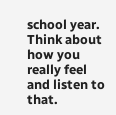school year. Think about how you really feel and listen to that.